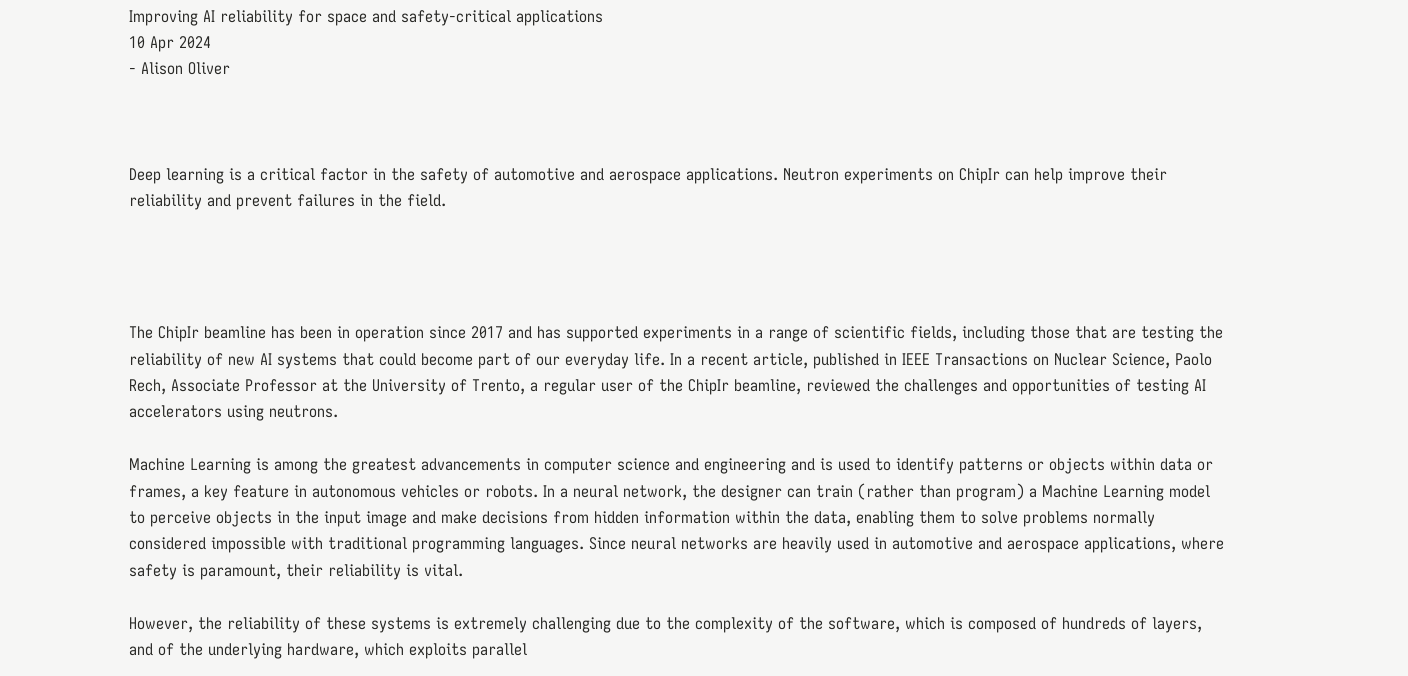Improving AI reliability for space and safety-critical applications
10 Apr 2024
- Alison Oliver



Deep learning is a critical factor in the safety of automotive and aerospace applications. Neutron experiments on ChipIr can help improve their reliability and prevent failures in the field.




The ChipIr beamline has been in operation since 2017 and has supported experiments in a range of scientific fields, including those that are testing the reliability of new AI systems that could become part of our everyday life. In a recent article, published in IEEE Transactions on Nuclear Science, Paolo Rech, Associate Professor at the University of Trento, a regular user of the ChipIr beamline, reviewed the challenges and opportunities of testing AI accelerators using neutrons.

Machine Learning is among the greatest advancements in computer science and engineering and is used to identify patterns or objects within data or frames, a key feature in autonomous vehicles or robots. In a neural network, the designer can train (rather than program) a Machine Learning model to perceive objects in the input image and make decisions from hidden information within the data, enabling them to solve problems normally considered impossible with traditional programming languages. Since neural networks are heavily used in automotive and aerospace applications, where safety is paramount, their reliability is vital.

However, the reliability of these systems is extremely challenging due to the complexity of the software, which is composed of hundreds of layers, and of the underlying hardware, which exploits parallel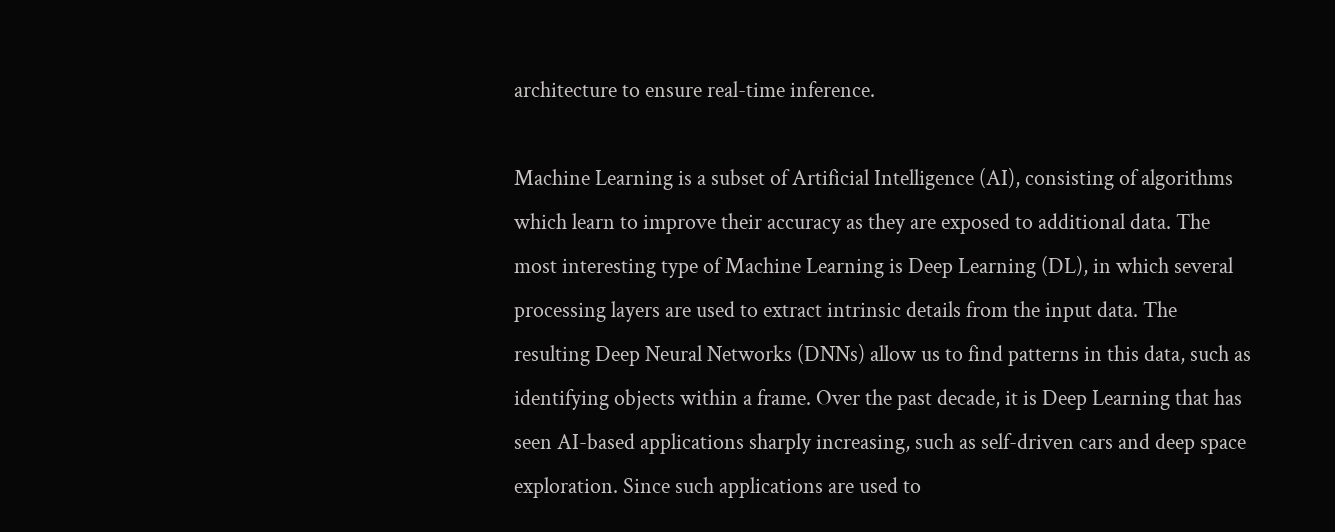architecture to ensure real-time inference.

Machine Learning is a subset of Artificial Intelligence (AI), consisting of algorithms which learn to improve their accuracy as they are exposed to additional data. The most interesting type of Machine Learning is Deep Learning (DL), in which several processing layers are used to extract intrinsic details from the input data. The resulting Deep Neural Networks (DNNs) allow us to find patterns in this data, such as identifying objects within a frame. Over the past decade, it is Deep Learning that has seen AI-based applications sharply increasing, such as self-driven cars and deep space exploration. Since such applications are used to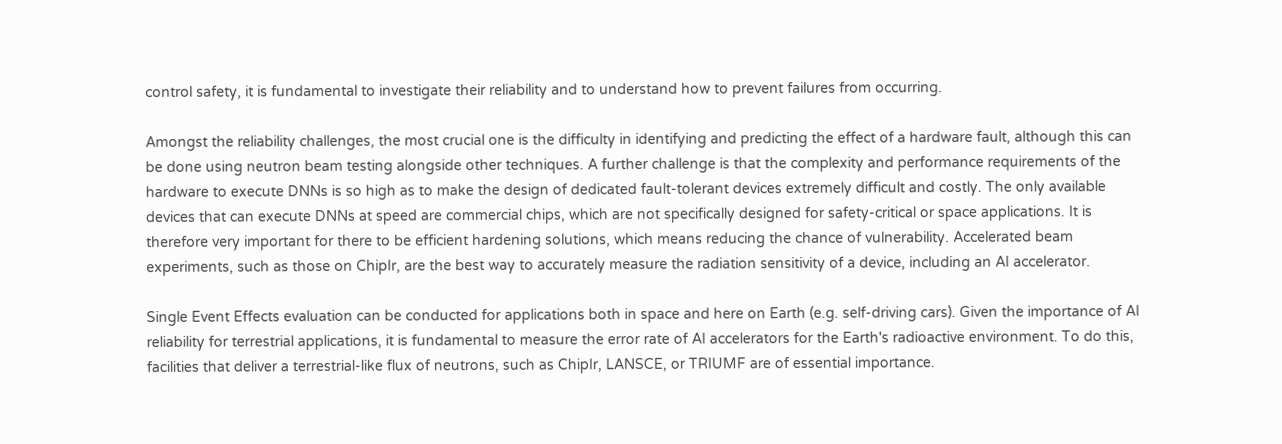control safety, it is fundamental to investigate their reliability and to understand how to prevent failures from occurring.

Amongst the reliability challenges, the most crucial one is the difficulty in identifying and predicting the effect of a hardware fault, although this can be done using neutron beam testing alongside other techniques. A further challenge is that the complexity and performance requirements of the hardware to execute DNNs is so high as to make the design of dedicated fault-tolerant devices extremely difficult and costly. The only available devices that can execute DNNs at speed are commercial chips, which are not specifically designed for safety-critical or space applications. It is therefore very important for there to be efficient hardening solutions, which means reducing the chance of vulnerability. Accelerated beam experiments, such as those on ChipIr, are the best way to accurately measure the radiation sensitivity of a device, including an AI accelerator.

Single Event Effects evaluation can be conducted for applications both in space and here on Earth (e.g. self-driving cars). Given the importance of AI reliability for terrestrial applications, it is fundamental to measure the error rate of AI accelerators for the Earth's radioactive environment. To do this, facilities that deliver a terrestrial-like flux of neutrons, such as ChipIr, LANSCE, or TRIUMF are of essential importance.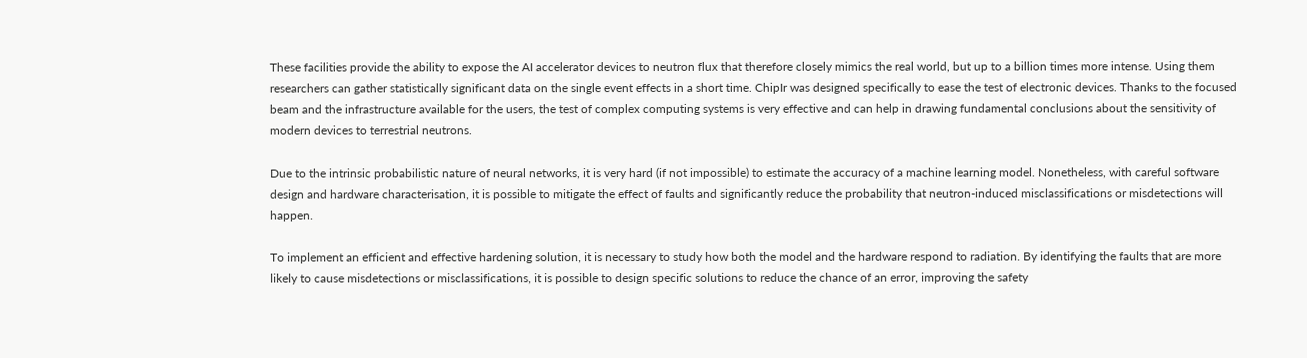These facilities provide the ability to expose the AI accelerator devices to neutron flux that therefore closely mimics the real world, but up to a billion times more intense. Using them researchers can gather statistically significant data on the single event effects in a short time. ChipIr was designed specifically to ease the test of electronic devices. Thanks to the focused beam and the infrastructure available for the users, the test of complex computing systems is very effective and can help in drawing fundamental conclusions about the sensitivity of modern devices to terrestrial neutrons.

Due to the intrinsic probabilistic nature of neural networks, it is very hard (if not impossible) to estimate the accuracy of a machine learning model. Nonetheless, with careful software design and hardware characterisation, it is possible to mitigate the effect of faults and significantly reduce the probability that neutron-induced misclassifications or misdetections will happen.

To implement an efficient and effective hardening solution, it is necessary to study how both the model and the hardware respond to radiation. By identifying the faults that are more likely to cause misdetections or misclassifications, it is possible to design specific solutions to reduce the chance of an error, improving the safety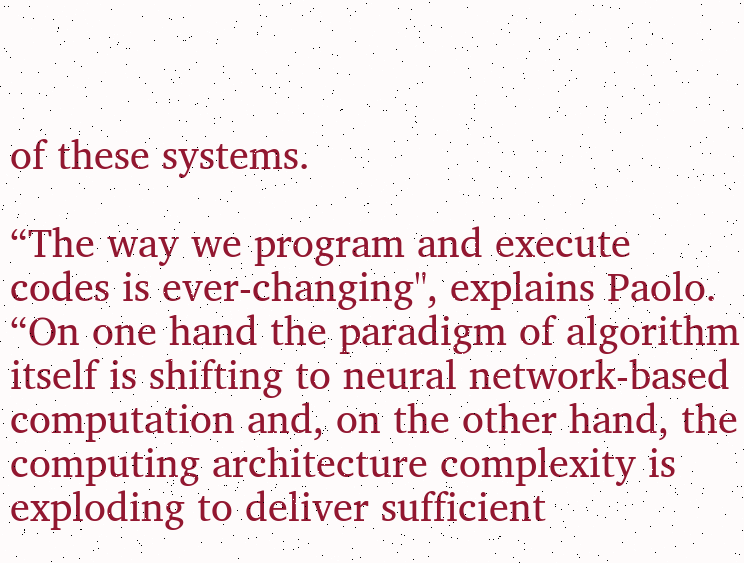of these systems.

“The way we program and execute codes is ever-changing", explains Paolo. “On one hand the paradigm of algorithm itself is shifting to neural network-based computation and, on the other hand, the computing architecture complexity is exploding to deliver sufficient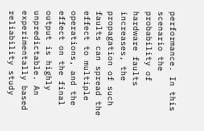performance. In this scenario the probability of hardware faults increases, the propagation of such faults can spread the effect to multiple operations, and the effect on the final output is highly unpredictable. An experimentally based reliability study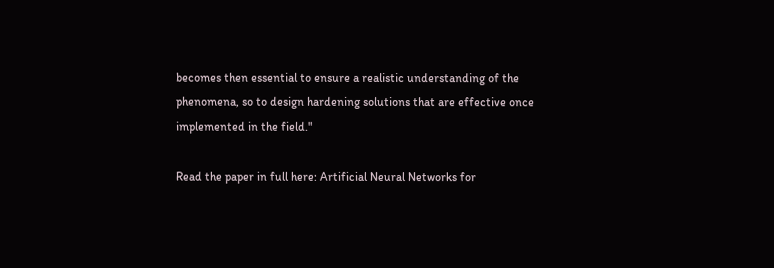becomes then essential to ensure a realistic understanding of the phenomena, so to design hardening solutions that are effective once implemented in the field."

Read the paper in full here: Artificial Neural Networks for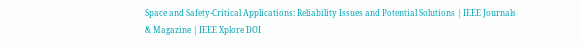Space and Safety-Critical Applications: Reliability Issues and Potential Solutions | IEEE Journals & Magazine | IEEE Xplore DOI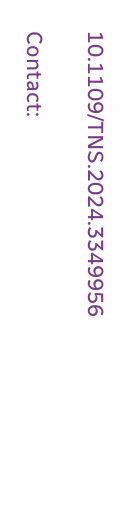10.1109/TNS.2024.3349956

Contact: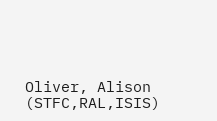Oliver, Alison (STFC,RAL,ISIS)